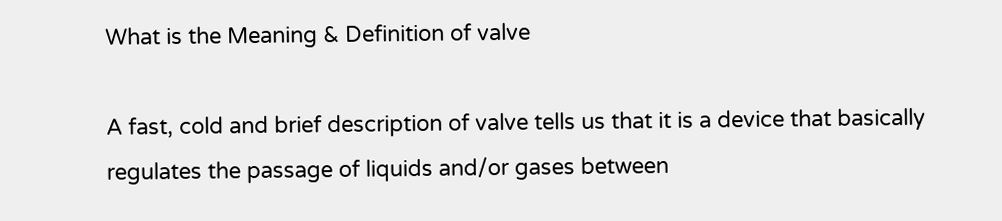What is the Meaning & Definition of valve

A fast, cold and brief description of valve tells us that it is a device that basically regulates the passage of liquids and/or gases between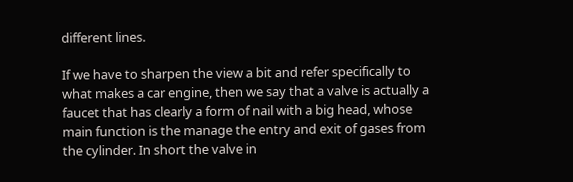different lines.

If we have to sharpen the view a bit and refer specifically to what makes a car engine, then we say that a valve is actually a faucet that has clearly a form of nail with a big head, whose main function is the manage the entry and exit of gases from the cylinder. In short the valve in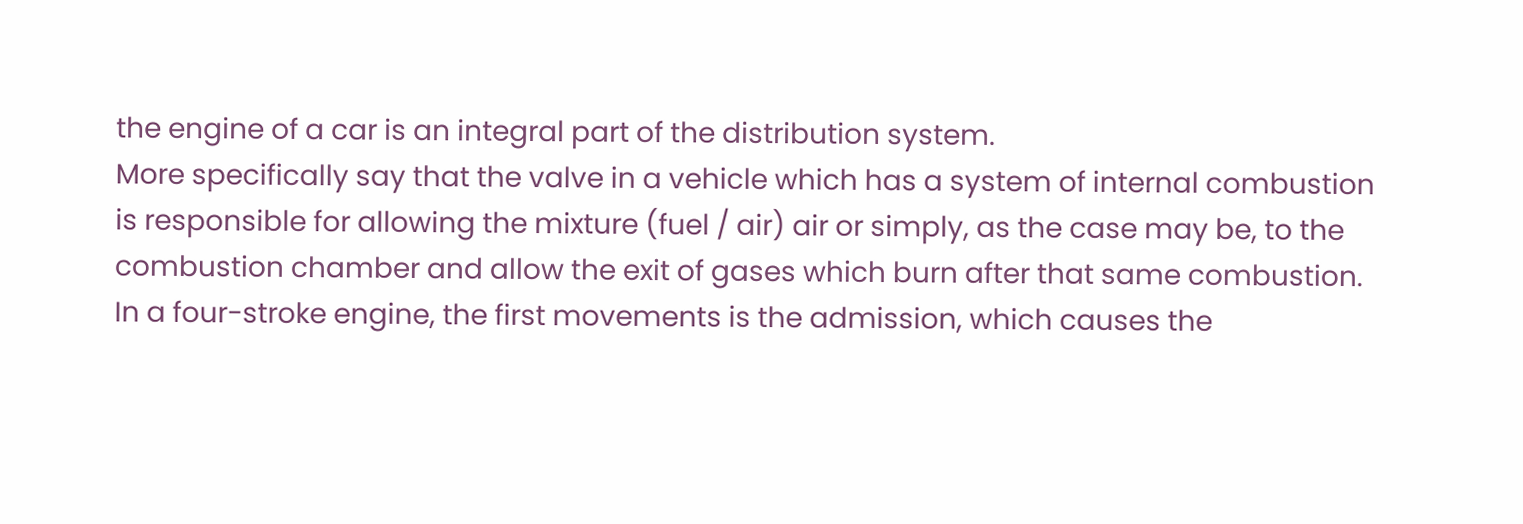the engine of a car is an integral part of the distribution system.
More specifically say that the valve in a vehicle which has a system of internal combustion is responsible for allowing the mixture (fuel / air) air or simply, as the case may be, to the combustion chamber and allow the exit of gases which burn after that same combustion.
In a four-stroke engine, the first movements is the admission, which causes the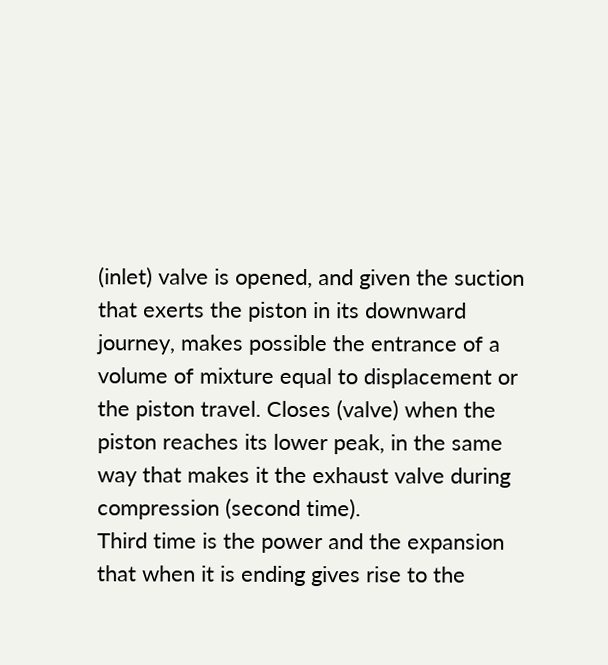(inlet) valve is opened, and given the suction that exerts the piston in its downward journey, makes possible the entrance of a volume of mixture equal to displacement or the piston travel. Closes (valve) when the piston reaches its lower peak, in the same way that makes it the exhaust valve during compression (second time).
Third time is the power and the expansion that when it is ending gives rise to the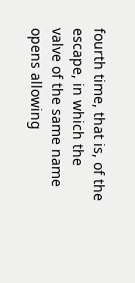fourth time, that is, of the escape, in which the valve of the same name opens allowing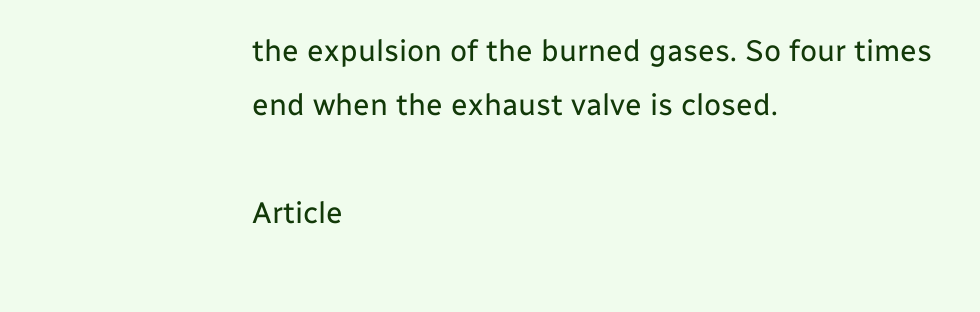the expulsion of the burned gases. So four times end when the exhaust valve is closed.

Article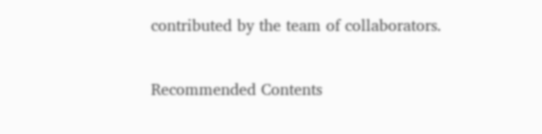contributed by the team of collaborators.

Recommended Contents